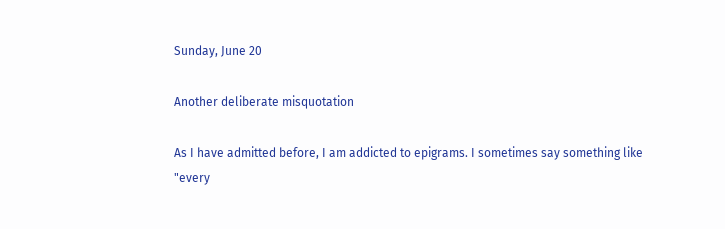Sunday, June 20

Another deliberate misquotation

As I have admitted before, I am addicted to epigrams. I sometimes say something like "every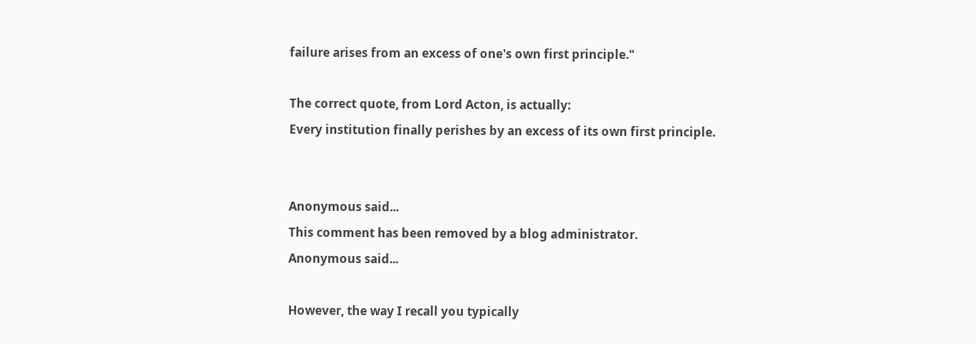failure arises from an excess of one's own first principle."

The correct quote, from Lord Acton, is actually:
Every institution finally perishes by an excess of its own first principle.


Anonymous said...
This comment has been removed by a blog administrator.
Anonymous said...

However, the way I recall you typically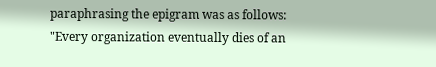paraphrasing the epigram was as follows: "Every organization eventually dies of an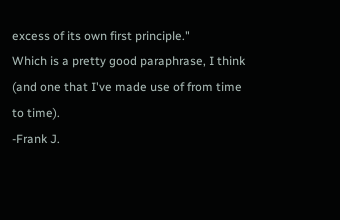excess of its own first principle."
Which is a pretty good paraphrase, I think (and one that I've made use of from time to time).
-Frank J.